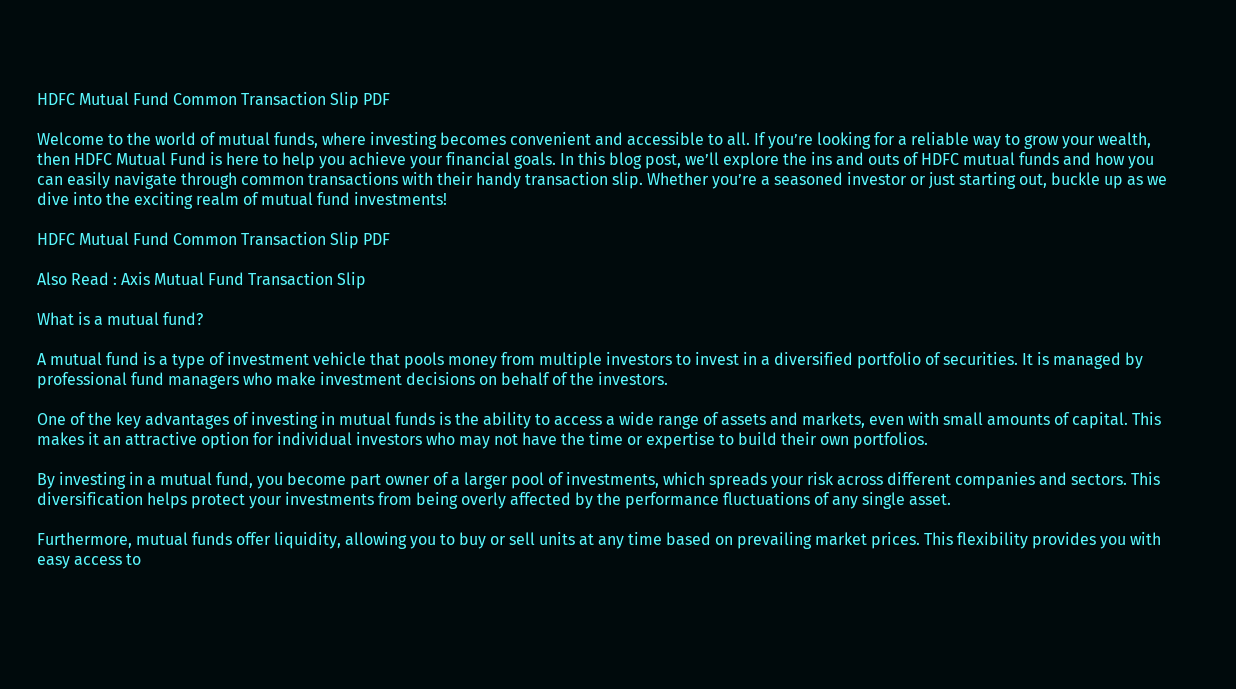HDFC Mutual Fund Common Transaction Slip PDF

Welcome to the world of mutual funds, where investing becomes convenient and accessible to all. If you’re looking for a reliable way to grow your wealth, then HDFC Mutual Fund is here to help you achieve your financial goals. In this blog post, we’ll explore the ins and outs of HDFC mutual funds and how you can easily navigate through common transactions with their handy transaction slip. Whether you’re a seasoned investor or just starting out, buckle up as we dive into the exciting realm of mutual fund investments!

HDFC Mutual Fund Common Transaction Slip PDF

Also Read : Axis Mutual Fund Transaction Slip

What is a mutual fund?

A mutual fund is a type of investment vehicle that pools money from multiple investors to invest in a diversified portfolio of securities. It is managed by professional fund managers who make investment decisions on behalf of the investors.

One of the key advantages of investing in mutual funds is the ability to access a wide range of assets and markets, even with small amounts of capital. This makes it an attractive option for individual investors who may not have the time or expertise to build their own portfolios.

By investing in a mutual fund, you become part owner of a larger pool of investments, which spreads your risk across different companies and sectors. This diversification helps protect your investments from being overly affected by the performance fluctuations of any single asset.

Furthermore, mutual funds offer liquidity, allowing you to buy or sell units at any time based on prevailing market prices. This flexibility provides you with easy access to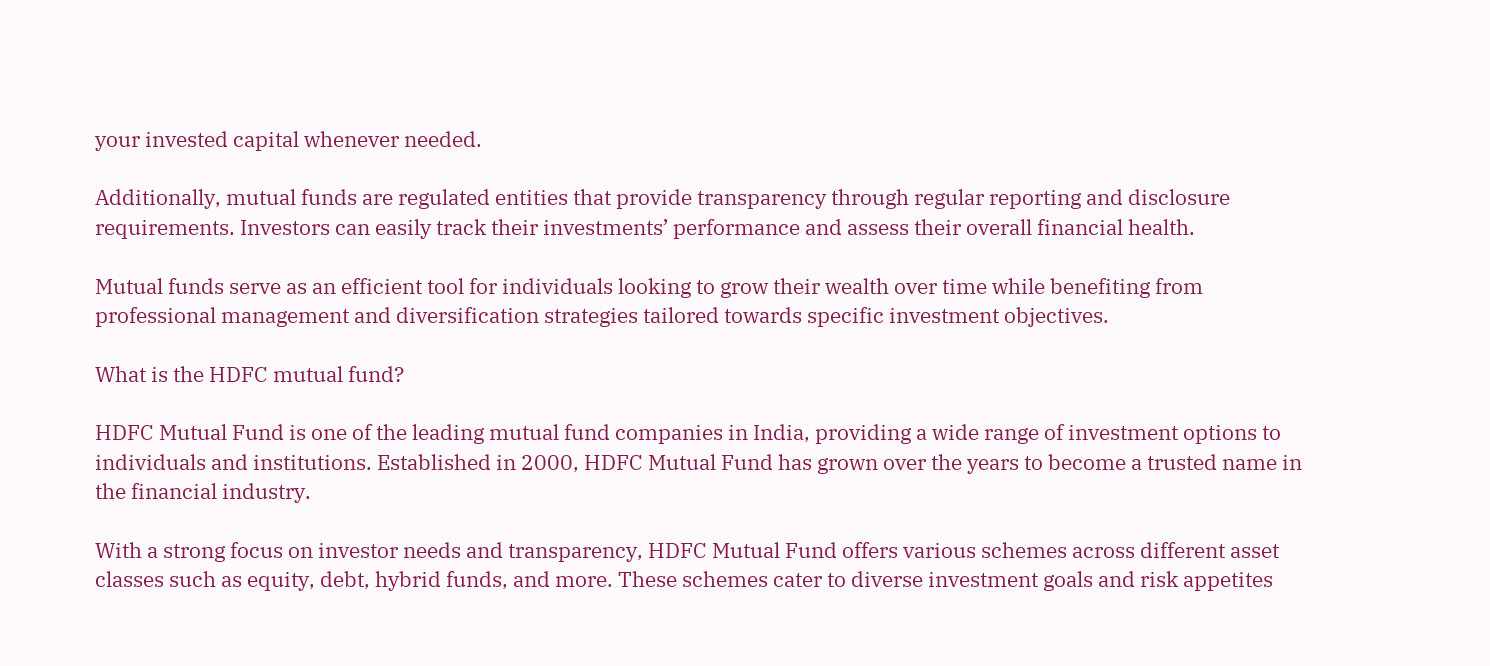your invested capital whenever needed.

Additionally, mutual funds are regulated entities that provide transparency through regular reporting and disclosure requirements. Investors can easily track their investments’ performance and assess their overall financial health.

Mutual funds serve as an efficient tool for individuals looking to grow their wealth over time while benefiting from professional management and diversification strategies tailored towards specific investment objectives.

What is the HDFC mutual fund?

HDFC Mutual Fund is one of the leading mutual fund companies in India, providing a wide range of investment options to individuals and institutions. Established in 2000, HDFC Mutual Fund has grown over the years to become a trusted name in the financial industry.

With a strong focus on investor needs and transparency, HDFC Mutual Fund offers various schemes across different asset classes such as equity, debt, hybrid funds, and more. These schemes cater to diverse investment goals and risk appetites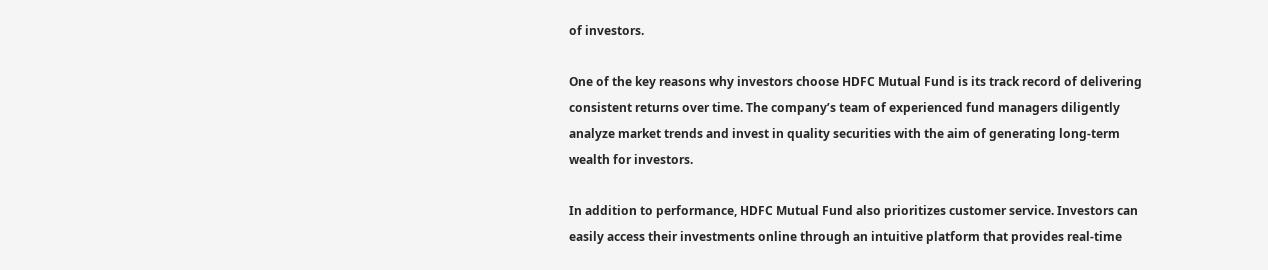of investors.

One of the key reasons why investors choose HDFC Mutual Fund is its track record of delivering consistent returns over time. The company’s team of experienced fund managers diligently analyze market trends and invest in quality securities with the aim of generating long-term wealth for investors.

In addition to performance, HDFC Mutual Fund also prioritizes customer service. Investors can easily access their investments online through an intuitive platform that provides real-time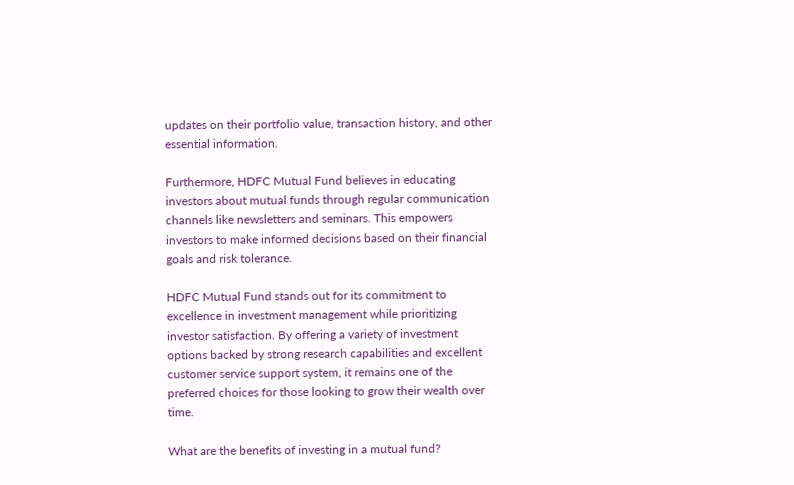updates on their portfolio value, transaction history, and other essential information.

Furthermore, HDFC Mutual Fund believes in educating investors about mutual funds through regular communication channels like newsletters and seminars. This empowers investors to make informed decisions based on their financial goals and risk tolerance.

HDFC Mutual Fund stands out for its commitment to excellence in investment management while prioritizing investor satisfaction. By offering a variety of investment options backed by strong research capabilities and excellent customer service support system, it remains one of the preferred choices for those looking to grow their wealth over time.

What are the benefits of investing in a mutual fund?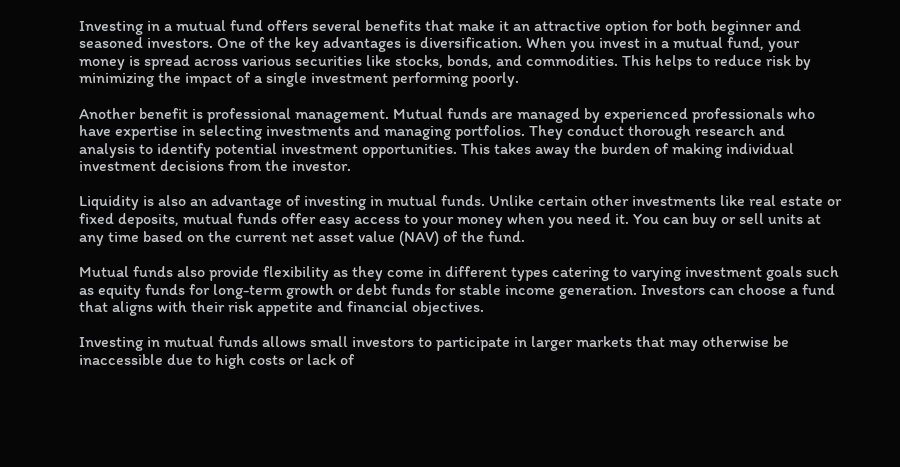Investing in a mutual fund offers several benefits that make it an attractive option for both beginner and seasoned investors. One of the key advantages is diversification. When you invest in a mutual fund, your money is spread across various securities like stocks, bonds, and commodities. This helps to reduce risk by minimizing the impact of a single investment performing poorly.

Another benefit is professional management. Mutual funds are managed by experienced professionals who have expertise in selecting investments and managing portfolios. They conduct thorough research and analysis to identify potential investment opportunities. This takes away the burden of making individual investment decisions from the investor.

Liquidity is also an advantage of investing in mutual funds. Unlike certain other investments like real estate or fixed deposits, mutual funds offer easy access to your money when you need it. You can buy or sell units at any time based on the current net asset value (NAV) of the fund.

Mutual funds also provide flexibility as they come in different types catering to varying investment goals such as equity funds for long-term growth or debt funds for stable income generation. Investors can choose a fund that aligns with their risk appetite and financial objectives.

Investing in mutual funds allows small investors to participate in larger markets that may otherwise be inaccessible due to high costs or lack of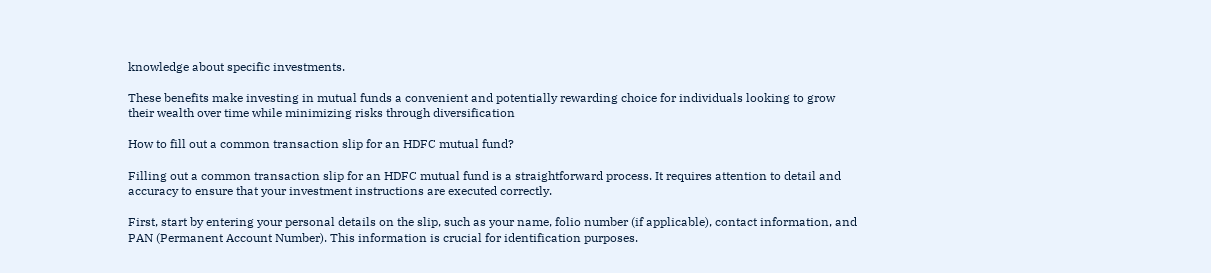knowledge about specific investments.

These benefits make investing in mutual funds a convenient and potentially rewarding choice for individuals looking to grow their wealth over time while minimizing risks through diversification

How to fill out a common transaction slip for an HDFC mutual fund?

Filling out a common transaction slip for an HDFC mutual fund is a straightforward process. It requires attention to detail and accuracy to ensure that your investment instructions are executed correctly.

First, start by entering your personal details on the slip, such as your name, folio number (if applicable), contact information, and PAN (Permanent Account Number). This information is crucial for identification purposes.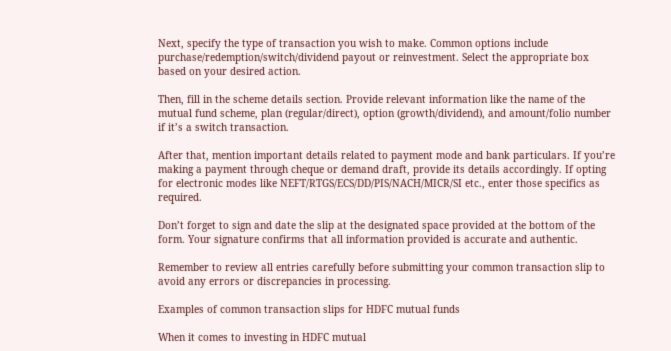Next, specify the type of transaction you wish to make. Common options include purchase/redemption/switch/dividend payout or reinvestment. Select the appropriate box based on your desired action.

Then, fill in the scheme details section. Provide relevant information like the name of the mutual fund scheme, plan (regular/direct), option (growth/dividend), and amount/folio number if it’s a switch transaction.

After that, mention important details related to payment mode and bank particulars. If you’re making a payment through cheque or demand draft, provide its details accordingly. If opting for electronic modes like NEFT/RTGS/ECS/DD/PIS/NACH/MICR/SI etc., enter those specifics as required.

Don’t forget to sign and date the slip at the designated space provided at the bottom of the form. Your signature confirms that all information provided is accurate and authentic.

Remember to review all entries carefully before submitting your common transaction slip to avoid any errors or discrepancies in processing.

Examples of common transaction slips for HDFC mutual funds

When it comes to investing in HDFC mutual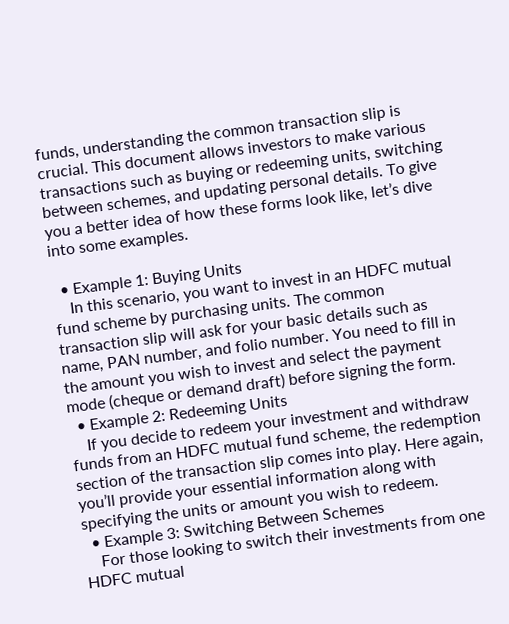funds, understanding the common transaction slip is crucial. This document allows investors to make various transactions such as buying or redeeming units, switching between schemes, and updating personal details. To give you a better idea of how these forms look like, let’s dive into some examples.

  • Example 1: Buying Units
    In this scenario, you want to invest in an HDFC mutual fund scheme by purchasing units. The common transaction slip will ask for your basic details such as name, PAN number, and folio number. You need to fill in the amount you wish to invest and select the payment mode (cheque or demand draft) before signing the form.
  • Example 2: Redeeming Units
    If you decide to redeem your investment and withdraw funds from an HDFC mutual fund scheme, the redemption section of the transaction slip comes into play. Here again, you’ll provide your essential information along with specifying the units or amount you wish to redeem.
  • Example 3: Switching Between Schemes
    For those looking to switch their investments from one HDFC mutual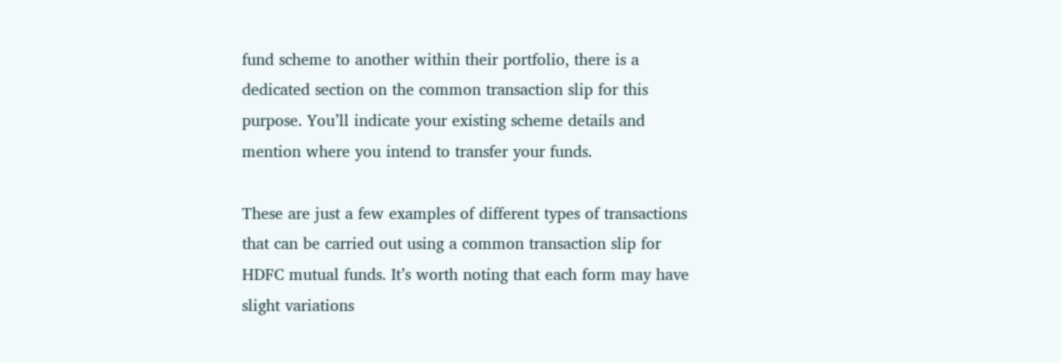fund scheme to another within their portfolio, there is a dedicated section on the common transaction slip for this purpose. You’ll indicate your existing scheme details and mention where you intend to transfer your funds.

These are just a few examples of different types of transactions that can be carried out using a common transaction slip for HDFC mutual funds. It’s worth noting that each form may have slight variations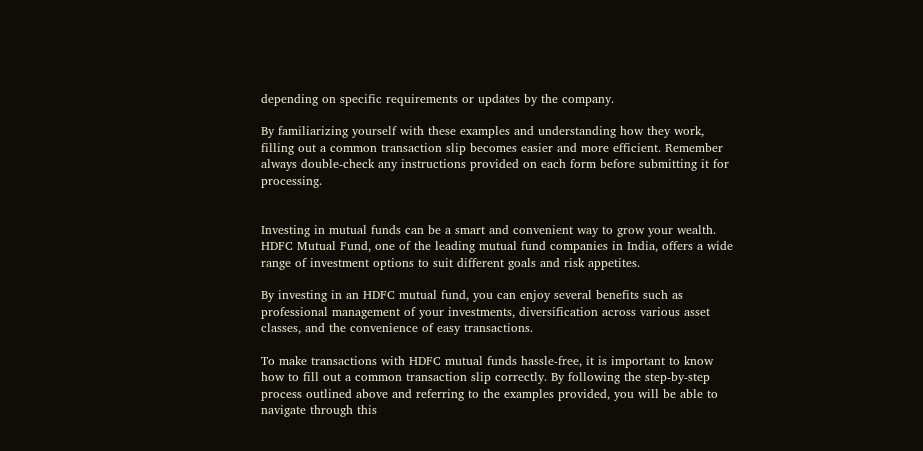depending on specific requirements or updates by the company.

By familiarizing yourself with these examples and understanding how they work, filling out a common transaction slip becomes easier and more efficient. Remember always double-check any instructions provided on each form before submitting it for processing.


Investing in mutual funds can be a smart and convenient way to grow your wealth. HDFC Mutual Fund, one of the leading mutual fund companies in India, offers a wide range of investment options to suit different goals and risk appetites.

By investing in an HDFC mutual fund, you can enjoy several benefits such as professional management of your investments, diversification across various asset classes, and the convenience of easy transactions.

To make transactions with HDFC mutual funds hassle-free, it is important to know how to fill out a common transaction slip correctly. By following the step-by-step process outlined above and referring to the examples provided, you will be able to navigate through this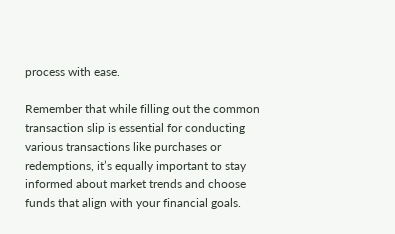process with ease.

Remember that while filling out the common transaction slip is essential for conducting various transactions like purchases or redemptions, it’s equally important to stay informed about market trends and choose funds that align with your financial goals.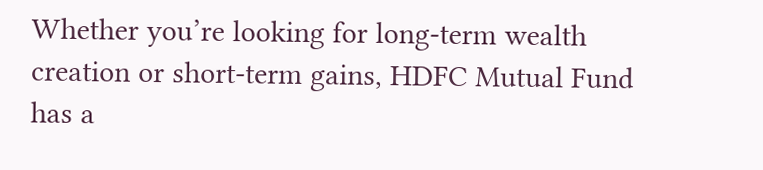Whether you’re looking for long-term wealth creation or short-term gains, HDFC Mutual Fund has a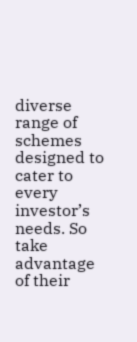diverse range of schemes designed to cater to every investor’s needs. So take advantage of their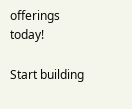offerings today!

Start building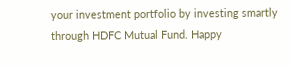your investment portfolio by investing smartly through HDFC Mutual Fund. Happy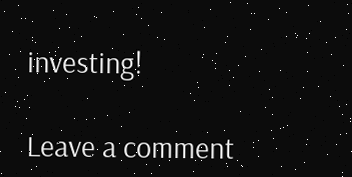investing!

Leave a comment